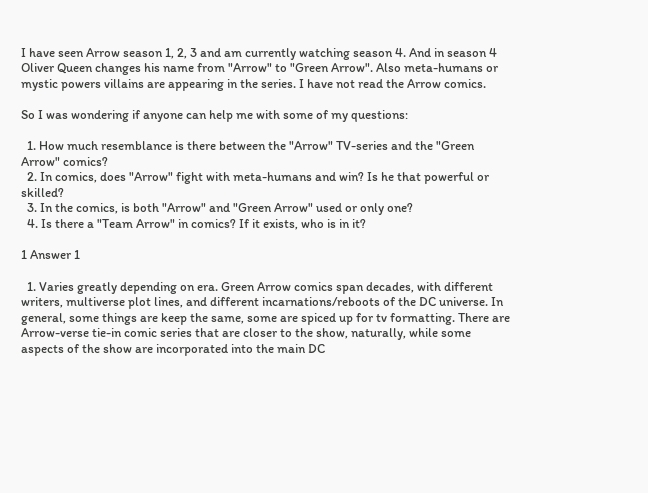I have seen Arrow season 1, 2, 3 and am currently watching season 4. And in season 4 Oliver Queen changes his name from "Arrow" to "Green Arrow". Also meta-humans or mystic powers villains are appearing in the series. I have not read the Arrow comics.

So I was wondering if anyone can help me with some of my questions:

  1. How much resemblance is there between the "Arrow" TV-series and the "Green Arrow" comics?
  2. In comics, does "Arrow" fight with meta-humans and win? Is he that powerful or skilled?
  3. In the comics, is both "Arrow" and "Green Arrow" used or only one?
  4. Is there a "Team Arrow" in comics? If it exists, who is in it?

1 Answer 1

  1. Varies greatly depending on era. Green Arrow comics span decades, with different writers, multiverse plot lines, and different incarnations/reboots of the DC universe. In general, some things are keep the same, some are spiced up for tv formatting. There are Arrow-verse tie-in comic series that are closer to the show, naturally, while some aspects of the show are incorporated into the main DC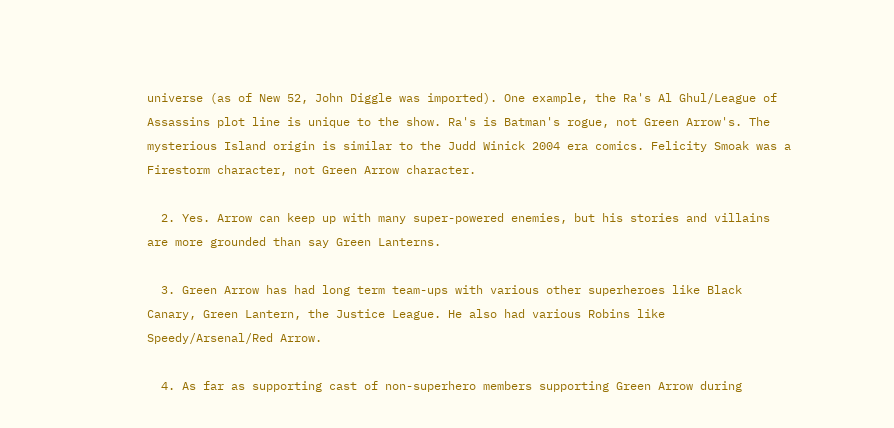universe (as of New 52, John Diggle was imported). One example, the Ra's Al Ghul/League of Assassins plot line is unique to the show. Ra's is Batman's rogue, not Green Arrow's. The mysterious Island origin is similar to the Judd Winick 2004 era comics. Felicity Smoak was a Firestorm character, not Green Arrow character.

  2. Yes. Arrow can keep up with many super-powered enemies, but his stories and villains are more grounded than say Green Lanterns.

  3. Green Arrow has had long term team-ups with various other superheroes like Black Canary, Green Lantern, the Justice League. He also had various Robins like Speedy/Arsenal/Red Arrow.

  4. As far as supporting cast of non-superhero members supporting Green Arrow during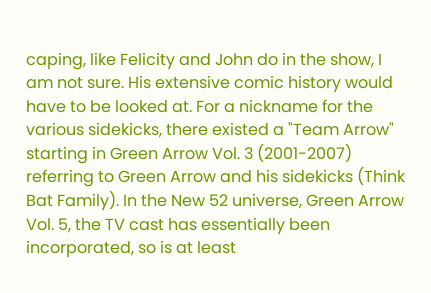caping, like Felicity and John do in the show, I am not sure. His extensive comic history would have to be looked at. For a nickname for the various sidekicks, there existed a "Team Arrow" starting in Green Arrow Vol. 3 (2001-2007) referring to Green Arrow and his sidekicks (Think Bat Family). In the New 52 universe, Green Arrow Vol. 5, the TV cast has essentially been incorporated, so is at least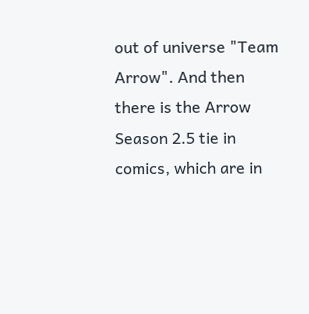out of universe "Team Arrow". And then there is the Arrow Season 2.5 tie in comics, which are in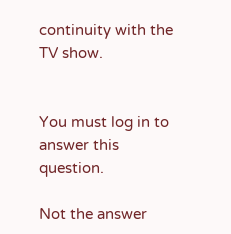continuity with the TV show.


You must log in to answer this question.

Not the answer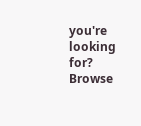you're looking for? Browse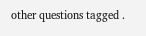other questions tagged .